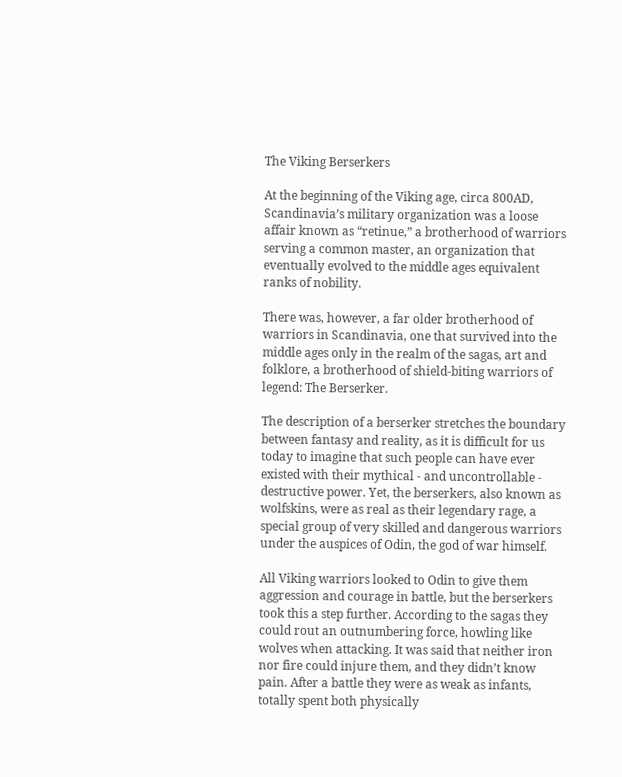The Viking Berserkers

At the beginning of the Viking age, circa 800AD, Scandinavia’s military organization was a loose affair known as “retinue,” a brotherhood of warriors serving a common master, an organization that eventually evolved to the middle ages equivalent ranks of nobility.

There was, however, a far older brotherhood of warriors in Scandinavia, one that survived into the middle ages only in the realm of the sagas, art and folklore, a brotherhood of shield-biting warriors of legend: The Berserker.

The description of a berserker stretches the boundary between fantasy and reality, as it is difficult for us today to imagine that such people can have ever existed with their mythical - and uncontrollable - destructive power. Yet, the berserkers, also known as wolfskins, were as real as their legendary rage, a special group of very skilled and dangerous warriors under the auspices of Odin, the god of war himself.

All Viking warriors looked to Odin to give them aggression and courage in battle, but the berserkers took this a step further. According to the sagas they could rout an outnumbering force, howling like wolves when attacking. It was said that neither iron nor fire could injure them, and they didn’t know pain. After a battle they were as weak as infants, totally spent both physically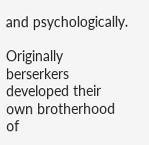and psychologically.

Originally berserkers developed their own brotherhood of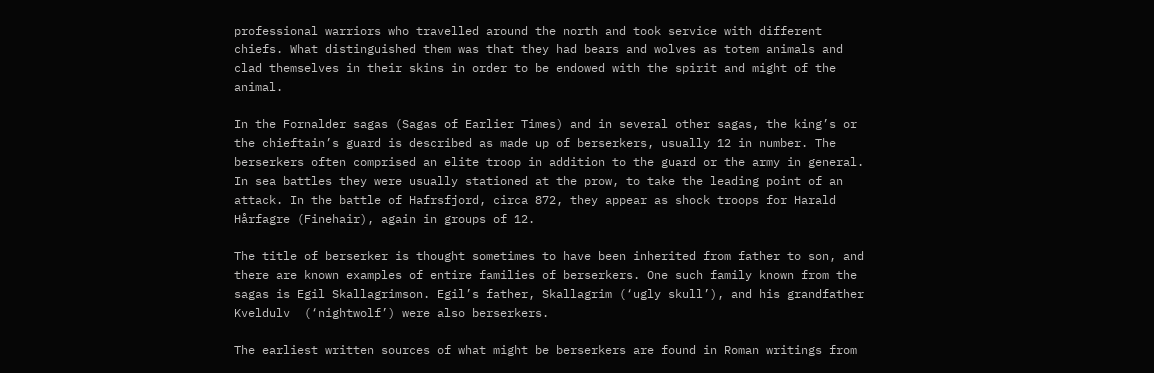professional warriors who travelled around the north and took service with different chiefs. What distinguished them was that they had bears and wolves as totem animals and clad themselves in their skins in order to be endowed with the spirit and might of the animal.

In the Fornalder sagas (Sagas of Earlier Times) and in several other sagas, the king’s or the chieftain’s guard is described as made up of berserkers, usually 12 in number. The berserkers often comprised an elite troop in addition to the guard or the army in general. In sea battles they were usually stationed at the prow, to take the leading point of an attack. In the battle of Hafrsfjord, circa 872, they appear as shock troops for Harald Hårfagre (Finehair), again in groups of 12.

The title of berserker is thought sometimes to have been inherited from father to son, and there are known examples of entire families of berserkers. One such family known from the sagas is Egil Skallagrimson. Egil’s father, Skallagrim (‘ugly skull’), and his grandfather Kveldulv  (‘nightwolf’) were also berserkers.

The earliest written sources of what might be berserkers are found in Roman writings from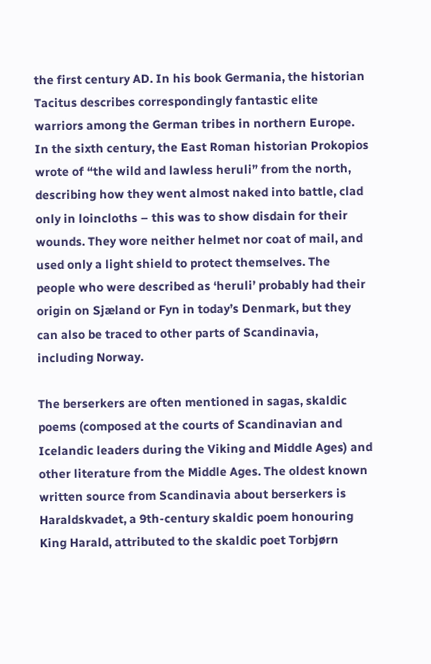the first century AD. In his book Germania, the historian Tacitus describes correspondingly fantastic elite warriors among the German tribes in northern Europe. In the sixth century, the East Roman historian Prokopios wrote of “the wild and lawless heruli” from the north, describing how they went almost naked into battle, clad only in loincloths – this was to show disdain for their wounds. They wore neither helmet nor coat of mail, and used only a light shield to protect themselves. The people who were described as ‘heruli’ probably had their origin on Sjæland or Fyn in today’s Denmark, but they can also be traced to other parts of Scandinavia, including Norway.

The berserkers are often mentioned in sagas, skaldic poems (composed at the courts of Scandinavian and Icelandic leaders during the Viking and Middle Ages) and other literature from the Middle Ages. The oldest known written source from Scandinavia about berserkers is Haraldskvadet, a 9th-century skaldic poem honouring King Harald, attributed to the skaldic poet Torbjørn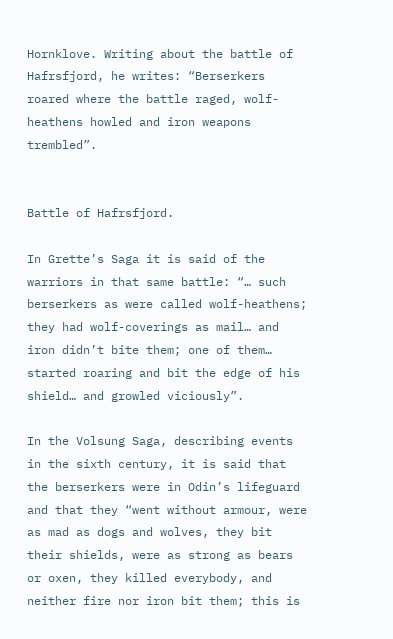Hornklove. Writing about the battle of Hafrsfjord, he writes: “Berserkers roared where the battle raged, wolf-heathens howled and iron weapons trembled”.


Battle of Hafrsfjord.

In Grette’s Saga it is said of the warriors in that same battle: “… such berserkers as were called wolf-heathens; they had wolf-coverings as mail… and iron didn’t bite them; one of them… started roaring and bit the edge of his shield… and growled viciously”.

In the Volsung Saga, describing events in the sixth century, it is said that the berserkers were in Odin’s lifeguard and that they “went without armour, were as mad as dogs and wolves, they bit their shields, were as strong as bears or oxen, they killed everybody, and neither fire nor iron bit them; this is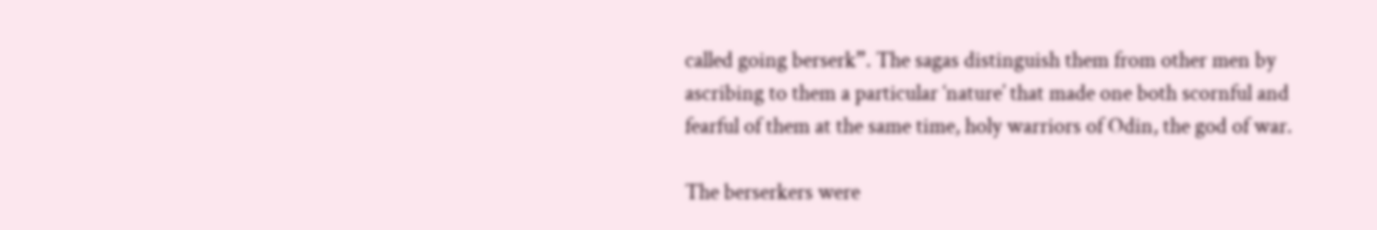called going berserk”. The sagas distinguish them from other men by ascribing to them a particular ‘nature’ that made one both scornful and fearful of them at the same time, holy warriors of Odin, the god of war.

The berserkers were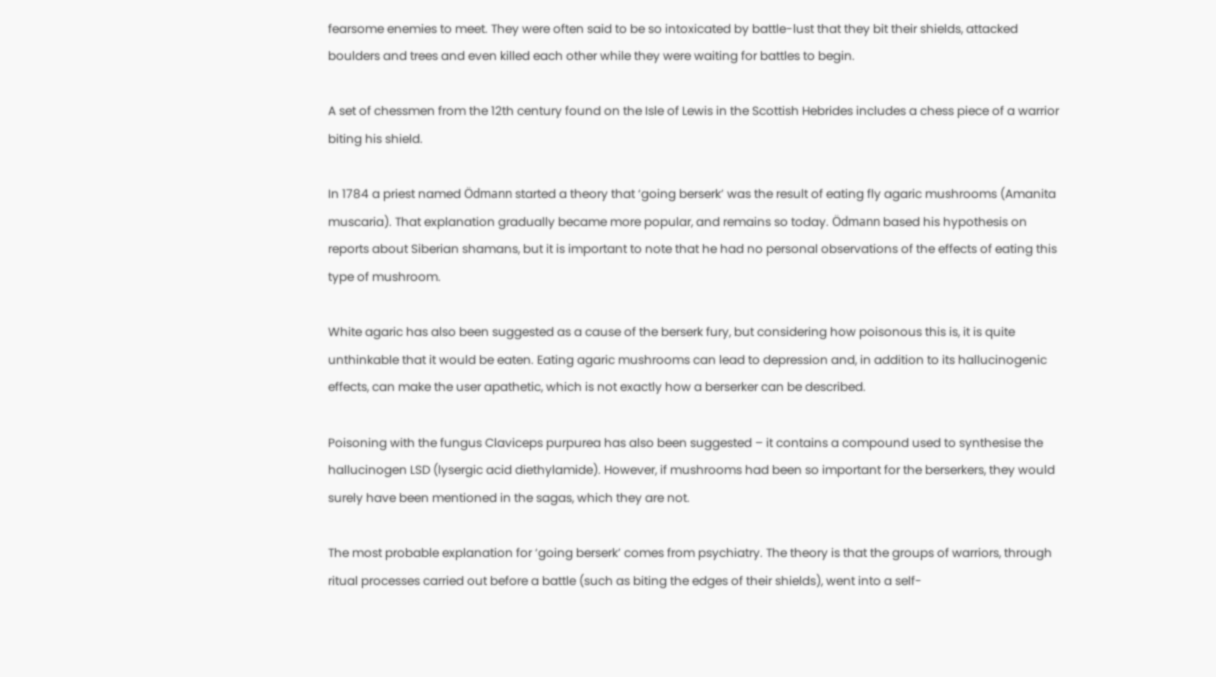fearsome enemies to meet. They were often said to be so intoxicated by battle-lust that they bit their shields, attacked boulders and trees and even killed each other while they were waiting for battles to begin.

A set of chessmen from the 12th century found on the Isle of Lewis in the Scottish Hebrides includes a chess piece of a warrior biting his shield.

In 1784 a priest named Ödmann started a theory that ‘going berserk’ was the result of eating fly agaric mushrooms (Amanita muscaria). That explanation gradually became more popular, and remains so today. Ödmann based his hypothesis on reports about Siberian shamans, but it is important to note that he had no personal observations of the effects of eating this type of mushroom.

White agaric has also been suggested as a cause of the berserk fury, but considering how poisonous this is, it is quite unthinkable that it would be eaten. Eating agaric mushrooms can lead to depression and, in addition to its hallucinogenic effects, can make the user apathetic, which is not exactly how a berserker can be described.

Poisoning with the fungus Claviceps purpurea has also been suggested – it contains a compound used to synthesise the hallucinogen LSD (lysergic acid diethylamide). However, if mushrooms had been so important for the berserkers, they would surely have been mentioned in the sagas, which they are not.

The most probable explanation for ‘going berserk’ comes from psychiatry. The theory is that the groups of warriors, through ritual processes carried out before a battle (such as biting the edges of their shields), went into a self-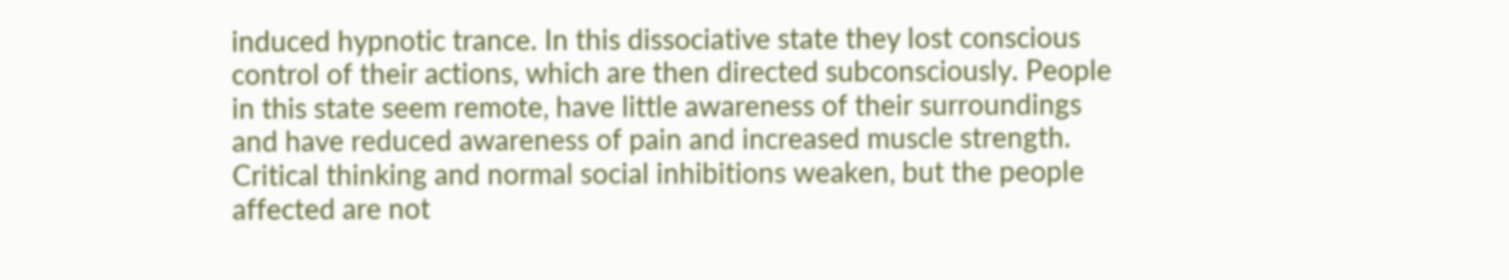induced hypnotic trance. In this dissociative state they lost conscious control of their actions, which are then directed subconsciously. People in this state seem remote, have little awareness of their surroundings and have reduced awareness of pain and increased muscle strength. Critical thinking and normal social inhibitions weaken, but the people affected are not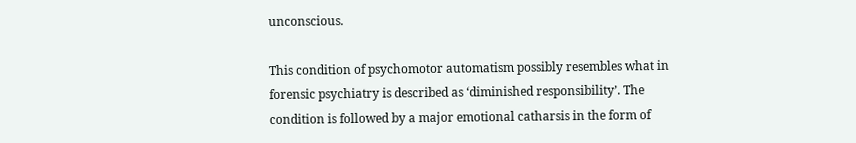unconscious.

This condition of psychomotor automatism possibly resembles what in forensic psychiatry is described as ‘diminished responsibility’. The condition is followed by a major emotional catharsis in the form of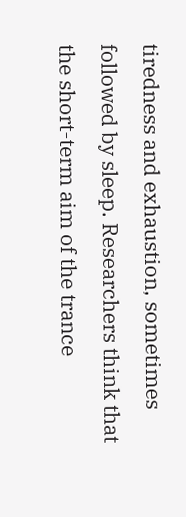tiredness and exhaustion, sometimes followed by sleep. Researchers think that the short-term aim of the trance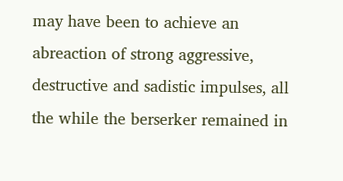may have been to achieve an abreaction of strong aggressive, destructive and sadistic impulses, all the while the berserker remained in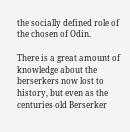the socially defined role of the chosen of Odin.

There is a great amount of knowledge about the berserkers now lost to history, but even as the centuries old Berserker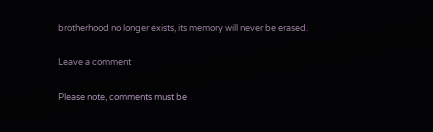brotherhood no longer exists, its memory will never be erased.

Leave a comment

Please note, comments must be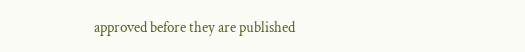approved before they are published